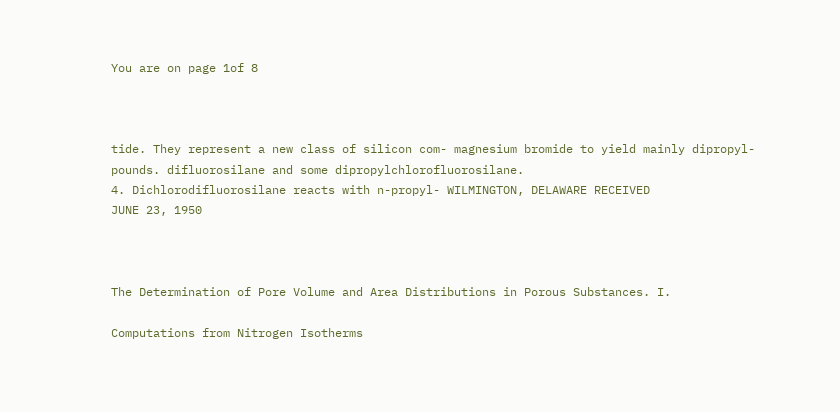You are on page 1of 8



tide. They represent a new class of silicon com- magnesium bromide to yield mainly dipropyl-
pounds. difluorosilane and some dipropylchlorofluorosilane.
4. Dichlorodifluorosilane reacts with n-propyl- WILMINGTON, DELAWARE RECEIVED
JUNE 23, 1950



The Determination of Pore Volume and Area Distributions in Porous Substances. I.

Computations from Nitrogen Isotherms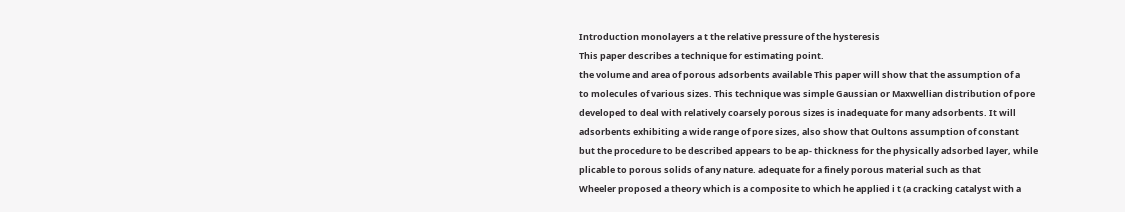Introduction monolayers a t the relative pressure of the hysteresis
This paper describes a technique for estimating point.
the volume and area of porous adsorbents available This paper will show that the assumption of a
to molecules of various sizes. This technique was simple Gaussian or Maxwellian distribution of pore
developed to deal with relatively coarsely porous sizes is inadequate for many adsorbents. It will
adsorbents exhibiting a wide range of pore sizes, also show that Oultons assumption of constant
but the procedure to be described appears to be ap- thickness for the physically adsorbed layer, while
plicable to porous solids of any nature. adequate for a finely porous material such as that
Wheeler proposed a theory which is a composite to which he applied i t (a cracking catalyst with a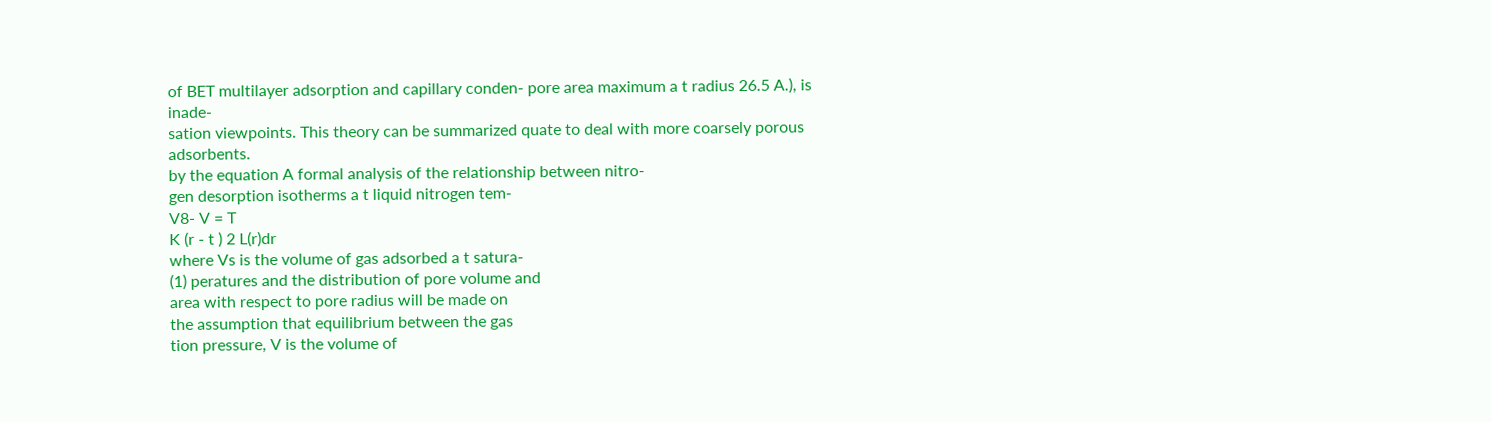of BET multilayer adsorption and capillary conden- pore area maximum a t radius 26.5 A.), is inade-
sation viewpoints. This theory can be summarized quate to deal with more coarsely porous adsorbents.
by the equation A formal analysis of the relationship between nitro-
gen desorption isotherms a t liquid nitrogen tem-
V8- V = T
K (r - t ) 2 L(r)dr
where Vs is the volume of gas adsorbed a t satura-
(1) peratures and the distribution of pore volume and
area with respect to pore radius will be made on
the assumption that equilibrium between the gas
tion pressure, V is the volume of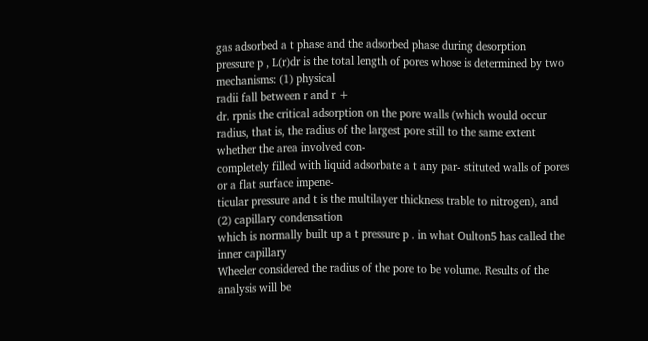gas adsorbed a t phase and the adsorbed phase during desorption
pressure p , L(r)dr is the total length of pores whose is determined by two mechanisms: (1) physical
radii fall between r and r +
dr. rpnis the critical adsorption on the pore walls (which would occur
radius, that is, the radius of the largest pore still to the same extent whether the area involved con-
completely filled with liquid adsorbate a t any par- stituted walls of pores or a flat surface impene-
ticular pressure and t is the multilayer thickness trable to nitrogen), and (2) capillary condensation
which is normally built up a t pressure p . in what Oulton5 has called the inner capillary
Wheeler considered the radius of the pore to be volume. Results of the analysis will be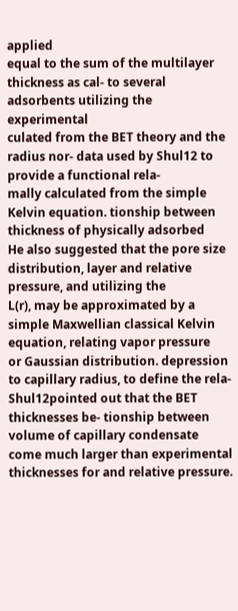applied
equal to the sum of the multilayer thickness as cal- to several adsorbents utilizing the experimental
culated from the BET theory and the radius nor- data used by Shul12 to provide a functional rela-
mally calculated from the simple Kelvin equation. tionship between thickness of physically adsorbed
He also suggested that the pore size distribution, layer and relative pressure, and utilizing the
L(r), may be approximated by a simple Maxwellian classical Kelvin equation, relating vapor pressure
or Gaussian distribution. depression to capillary radius, to define the rela-
Shul12pointed out that the BET thicknesses be- tionship between volume of capillary condensate
come much larger than experimental thicknesses for and relative pressure.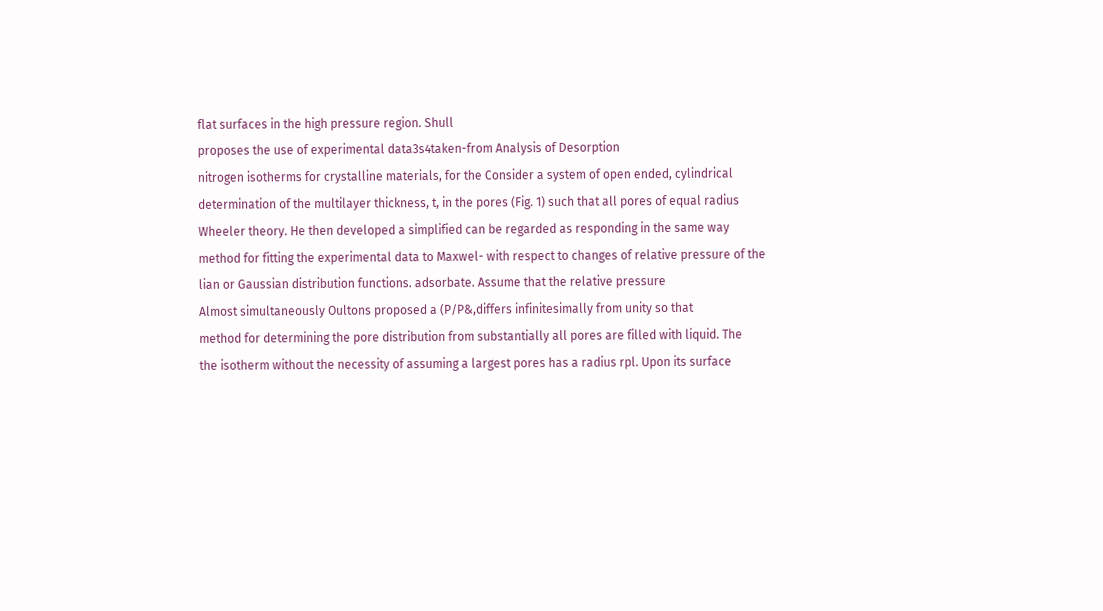flat surfaces in the high pressure region. Shull
proposes the use of experimental data3s4taken-from Analysis of Desorption
nitrogen isotherms for crystalline materials, for the Consider a system of open ended, cylindrical
determination of the multilayer thickness, t, in the pores (Fig. 1) such that all pores of equal radius
Wheeler theory. He then developed a simplified can be regarded as responding in the same way
method for fitting the experimental data to Maxwel- with respect to changes of relative pressure of the
lian or Gaussian distribution functions. adsorbate. Assume that the relative pressure
Almost simultaneously Oultons proposed a (P/P&,differs infinitesimally from unity so that
method for determining the pore distribution from substantially all pores are filled with liquid. The
the isotherm without the necessity of assuming a largest pores has a radius rpl. Upon its surface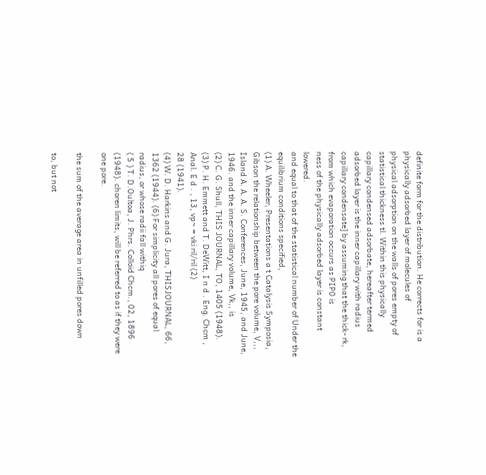definite form for the distribution. He corrects for is a physically adsorbed layer of molecules of
physical adsorption on the walls of pores empty of statistical thickness tl. Within this physically
capillary condensed adsorbate, hereafter termed adsorbed layer is the inner capillary with radius
capillary condensate] by assuming that the thick- rk, from which evaporation occurs as PIP0 is
ness of the physically adsorbed layer is constant lowered.
and equal to that of the statistical number of Under the equilibrium conditions specified,
(1) A. Wheeler, Presentations a t Catalysis Symposia, Gibson the relationship between the pore volume, V,,,
Island A. A. A. S. Conferences, June, 1945, and June, 1946. and the inner capillary volume, Vk,, is
(2) C. G. Shull, THIS JOURNAL, TO, 1405 (1948).
(3) P. H. Emmett and T. DeWitt, I n d . Eng. Chcm , Anal. E d . , 13, vp~ = vki ril/ril (2)
28 (1941).
(4) W. D. Harkins and G. Jura, THISJOURNAL, 66, 1362 (1944). (6) For simplicity all pores of equal radius, or whose radii fall withiq
( 5 ) T. D.Oultoa, J. Phrs. Colloid Chcm., 02, 1896 (1948). choren limits, will be referred to as if they were one pore.

the sum of the average area in unfilled pores down

to, but not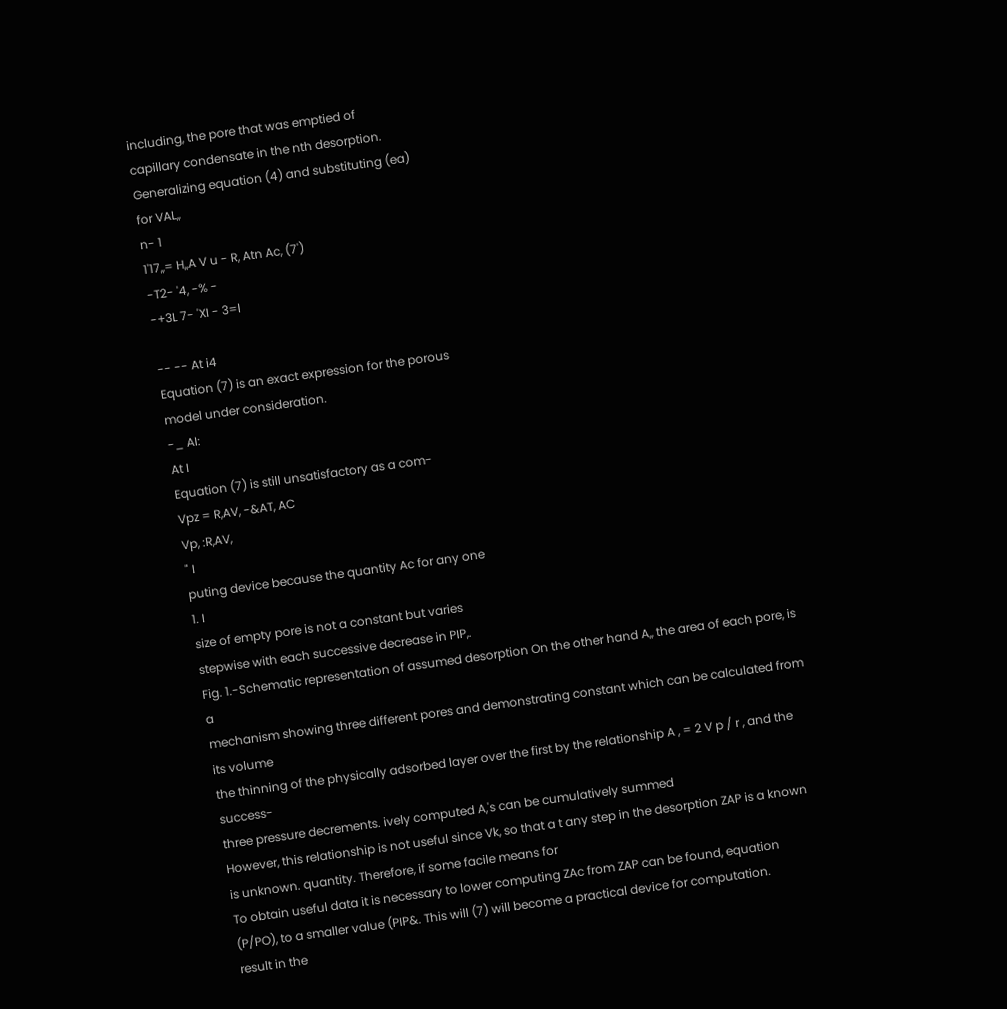including, the pore that was emptied of
capillary condensate in the nth desorption.
Generalizing equation (4) and substituting (ea)
for VAL,,
n- 1
1'17,,= H,,A V u - R, Atn Ac, (7')
-T2- '4, -% -
-+3L 7- 'XI - 3=l

-- -- At i4
Equation (7) is an exact expression for the porous
model under consideration.
-_ AI:
At I
Equation (7) is still unsatisfactory as a com-
Vpz = R,AV, -&AT, AC
Vp, :R,AV,
" I
puting device because the quantity Ac for any one
1. I
size of empty pore is not a constant but varies
stepwise with each successive decrease in PIP,.
Fig. 1.-Schematic representation of assumed desorption On the other hand A,, the area of each pore, is a
mechanism showing three different pores and demonstrating constant which can be calculated from its volume
the thinning of the physically adsorbed layer over the first by the relationship A , = 2 V p / r , and the success-
three pressure decrements. ively computed A,'s can be cumulatively summed
However, this relationship is not useful since Vk, so that a t any step in the desorption ZAP is a known
is unknown. quantity. Therefore, if some facile means for
To obtain useful data it is necessary to lower computing ZAc from ZAP can be found, equation
(P/PO), to a smaller value (PIP&. This will (7) will become a practical device for computation.
result in the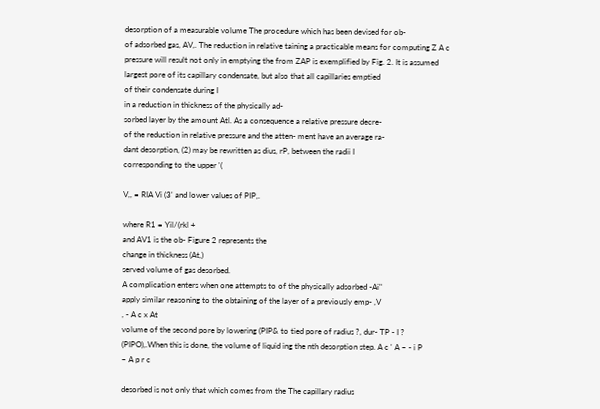desorption of a measurable volume The procedure which has been devised for ob-
of adsorbed gas, AV,. The reduction in relative taining a practicable means for computing Z A c
pressure will result not only in emptying the from ZAP is exemplified by Fig. 2. It is assumed
largest pore of its capillary condensate, but also that all capillaries emptied
of their condensate during I
in a reduction in thickness of the physically ad-
sorbed layer by the amount Atl. As a consequence a relative pressure decre-
of the reduction in relative pressure and the atten- ment have an average ra-
dant desorption, (2) may be rewritten as dius, rP, between the radii I
corresponding to the upper '(

V,, = RIA Vi (3' and lower values of PIP,.

where R1 = Yil/(rkl +
and AV1 is the ob- Figure 2 represents the
change in thickness (At,)
served volume of gas desorbed.
A complication enters when one attempts to of the physically adsorbed -Ai"
apply similar reasoning to the obtaining of the layer of a previously emp- ,V
, - A c x At
volume of the second pore by lowering (PIP& to tied pore of radius ?, dur- TP - I ?
(PIPO),.When this is done, the volume of liquid ing the nth desorption step. A c ' A ~ - i P
~ A p r c

desorbed is not only that which comes from the The capillary radius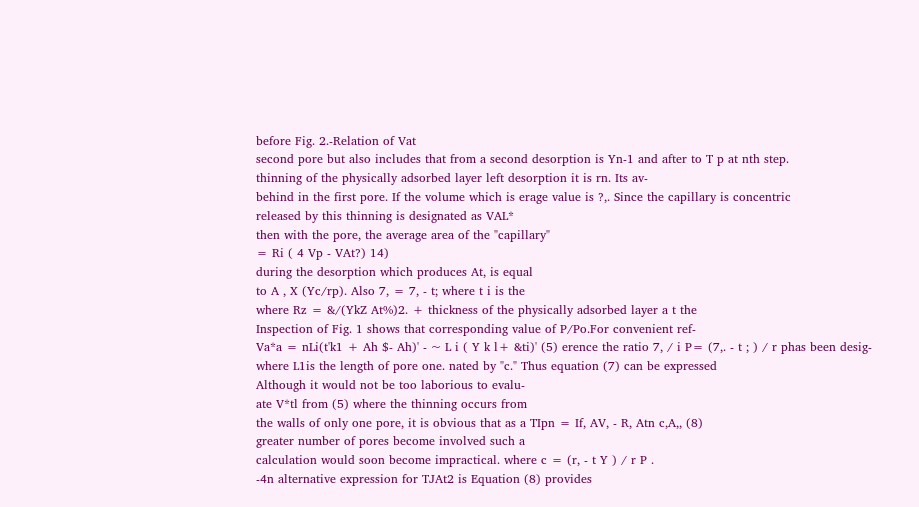before Fig. 2.-Relation of Vat
second pore but also includes that from a second desorption is Yn-1 and after to T p at nth step.
thinning of the physically adsorbed layer left desorption it is rn. Its av-
behind in the first pore. If the volume which is erage value is ?,. Since the capillary is concentric
released by this thinning is designated as VAL*
then with the pore, the average area of the "capillary"
= Ri ( 4 Vp - VAt?) 14)
during the desorption which produces At, is equal
to A , X (Yc/rp). Also 7, = 7, - t; where t i is the
where Rz = &/(YkZ At%)2. + thickness of the physically adsorbed layer a t the
Inspection of Fig. 1 shows that corresponding value of P/Po.For convenient ref-
Va*a = nLi(t'k1 + Ah $- Ah)' - ~ L i ( Y k l+ &ti)' (5) erence the ratio 7, / i P= (7,. - t ; ) / r phas been desig-
where L1is the length of pore one. nated by "c." Thus equation (7) can be expressed
Although it would not be too laborious to evalu-
ate V*tl from (5) where the thinning occurs from
the walls of only one pore, it is obvious that as a TIpn = If, AV, - R, Atn c,A,, (8)
greater number of pores become involved such a
calculation would soon become impractical. where c = (r, - t Y ) / r P .
-4n alternative expression for TJAt2 is Equation (8) provides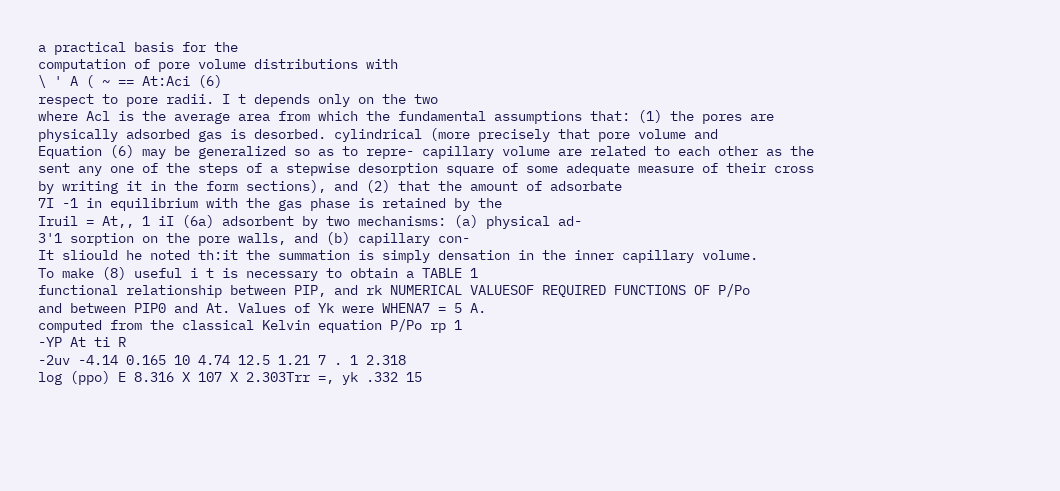a practical basis for the
computation of pore volume distributions with
\ ' A ( ~ == At:Aci (6)
respect to pore radii. I t depends only on the two
where Acl is the average area from which the fundamental assumptions that: (1) the pores are
physically adsorbed gas is desorbed. cylindrical (more precisely that pore volume and
Equation (6) may be generalized so as to repre- capillary volume are related to each other as the
sent any one of the steps of a stepwise desorption square of some adequate measure of their cross
by writing it in the form sections), and (2) that the amount of adsorbate
7I -1 in equilibrium with the gas phase is retained by the
Iruil = At,, 1 iI (6a) adsorbent by two mechanisms: (a) physical ad-
3'1 sorption on the pore walls, and (b) capillary con-
It sliould he noted th:it the summation is simply densation in the inner capillary volume.
To make (8) useful i t is necessary to obtain a TABLE 1
functional relationship between PIP, and rk NUMERICAL VALUESOF REQUIRED FUNCTIONS OF P/Po
and between PIP0 and At. Values of Yk were WHENA7 = 5 A.
computed from the classical Kelvin equation P/Po rp 1
-YP At ti R
-2uv -4.14 0.165 10 4.74 12.5 1.21 7 . 1 2.318
log (ppo) E 8.316 X 107 X 2.303Trr =, yk .332 15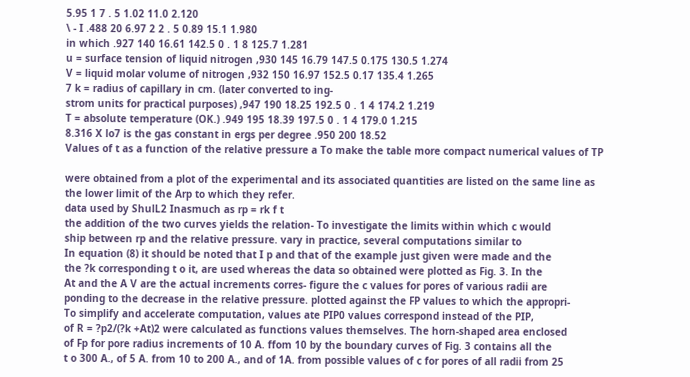5.95 1 7 . 5 1.02 11.0 2.120
\ - I .488 20 6.97 2 2 . 5 0.89 15.1 1.980
in which .927 140 16.61 142.5 0 . 1 8 125.7 1.281
u = surface tension of liquid nitrogen ,930 145 16.79 147.5 0.175 130.5 1.274
V = liquid molar volume of nitrogen ,932 150 16.97 152.5 0.17 135.4 1.265
7 k = radius of capillary in cm. (later converted to ing-
strom units for practical purposes) ,947 190 18.25 192.5 0 . 1 4 174.2 1.219
T = absolute temperature (OK.) .949 195 18.39 197.5 0 . 1 4 179.0 1.215
8.316 X lo7 is the gas constant in ergs per degree .950 200 18.52
Values of t as a function of the relative pressure a To make the table more compact numerical values of TP

were obtained from a plot of the experimental and its associated quantities are listed on the same line as
the lower limit of the Arp to which they refer.
data used by ShulL2 Inasmuch as rp = rk f t
the addition of the two curves yields the relation- To investigate the limits within which c would
ship between rp and the relative pressure. vary in practice, several computations similar to
In equation (8) it should be noted that I p and that of the example just given were made and the
the ?k corresponding t o it, are used whereas the data so obtained were plotted as Fig. 3. In the
At and the A V are the actual increments corres- figure the c values for pores of various radii are
ponding to the decrease in the relative pressure. plotted against the FP values to which the appropri-
To simplify and accelerate computation, values ate PIP0 values correspond instead of the PIP,
of R = ?p2/(?k +At)2 were calculated as functions values themselves. The horn-shaped area enclosed
of Fp for pore radius increments of 10 A. ffom 10 by the boundary curves of Fig. 3 contains all the
t o 300 A., of 5 A. from 10 to 200 A., and of 1A. from possible values of c for pores of all radii from 25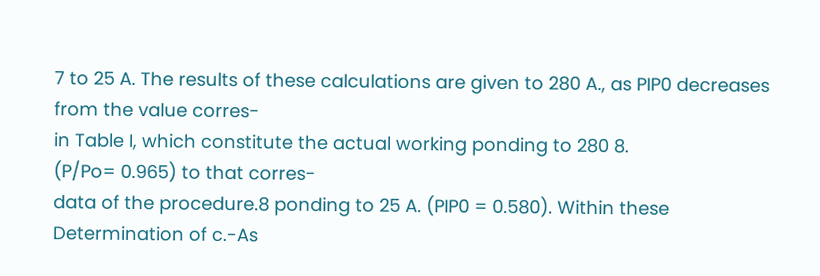7 to 25 A. The results of these calculations are given to 280 A., as PIP0 decreases from the value corres-
in Table I, which constitute the actual working ponding to 280 8.
(P/Po= 0.965) to that corres-
data of the procedure.8 ponding to 25 A. (PIP0 = 0.580). Within these
Determination of c.-As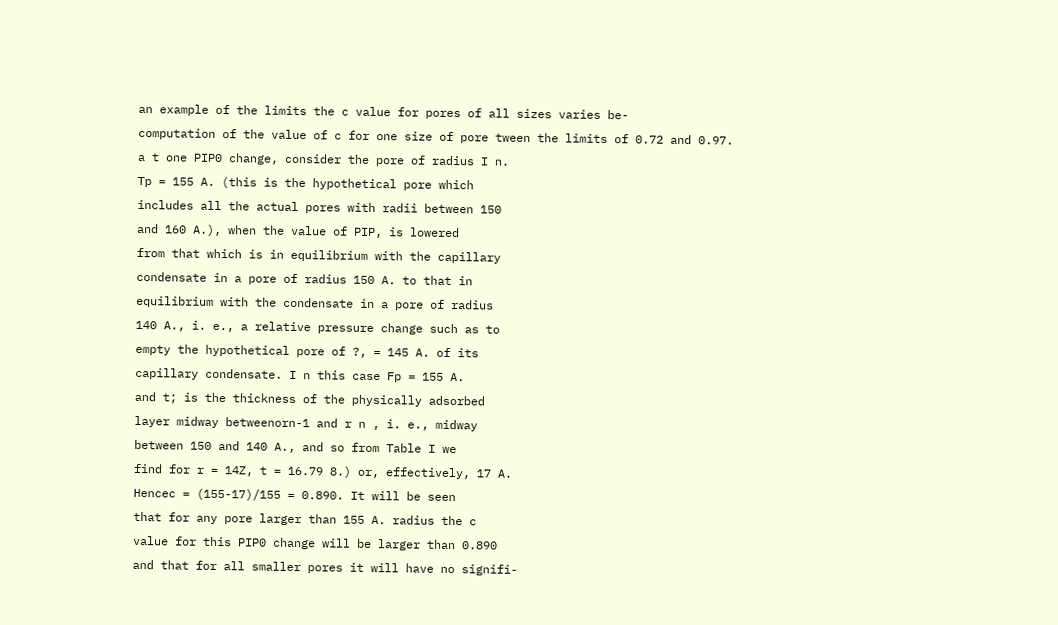an example of the limits the c value for pores of all sizes varies be-
computation of the value of c for one size of pore tween the limits of 0.72 and 0.97.
a t one PIP0 change, consider the pore of radius I n.
Tp = 155 A. (this is the hypothetical pore which
includes all the actual pores with radii between 150
and 160 A.), when the value of PIP, is lowered
from that which is in equilibrium with the capillary
condensate in a pore of radius 150 A. to that in
equilibrium with the condensate in a pore of radius
140 A., i. e., a relative pressure change such as to
empty the hypothetical pore of ?, = 145 A. of its
capillary condensate. I n this case Fp = 155 A.
and t; is the thickness of the physically adsorbed
layer midway betweenorn-1 and r n , i. e., midway
between 150 and 140 A., and so from Table I we
find for r = 14Z, t = 16.79 8.) or, effectively, 17 A.
Hencec = (155-17)/155 = 0.890. It will be seen
that for any pore larger than 155 A. radius the c
value for this PIP0 change will be larger than 0.890
and that for all smaller pores it will have no signifi-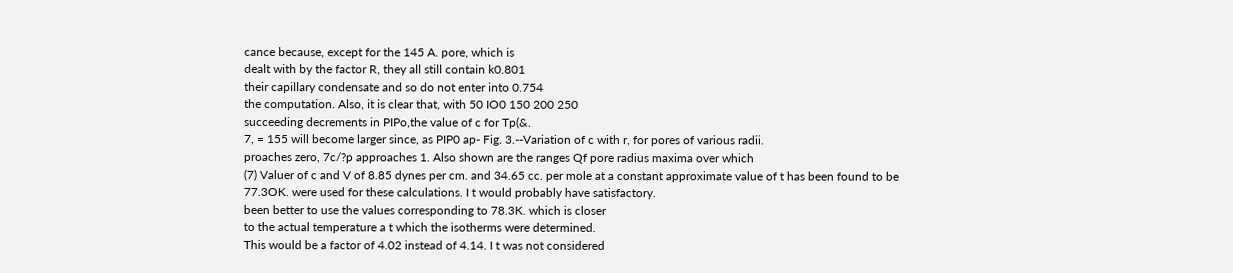cance because, except for the 145 A. pore, which is
dealt with by the factor R, they all still contain k0.801
their capillary condensate and so do not enter into 0.754
the computation. Also, it is clear that, with 50 IO0 150 200 250
succeeding decrements in PIPo,the value of c for Tp(&.
7, = 155 will become larger since, as PIP0 ap- Fig. 3.--Variation of c with r, for pores of various radii.
proaches zero, 7c/?p approaches 1. Also shown are the ranges Qf pore radius maxima over which
(7) Valuer of c and V of 8.85 dynes per cm. and 34.65 cc. per mole at a constant approximate value of t has been found to be
77.3OK. were used for these calculations. I t would probably have satisfactory.
been better to use the values corresponding to 78.3K. which is closer
to the actual temperature a t which the isotherms were determined.
This would be a factor of 4.02 instead of 4.14. I t was not considered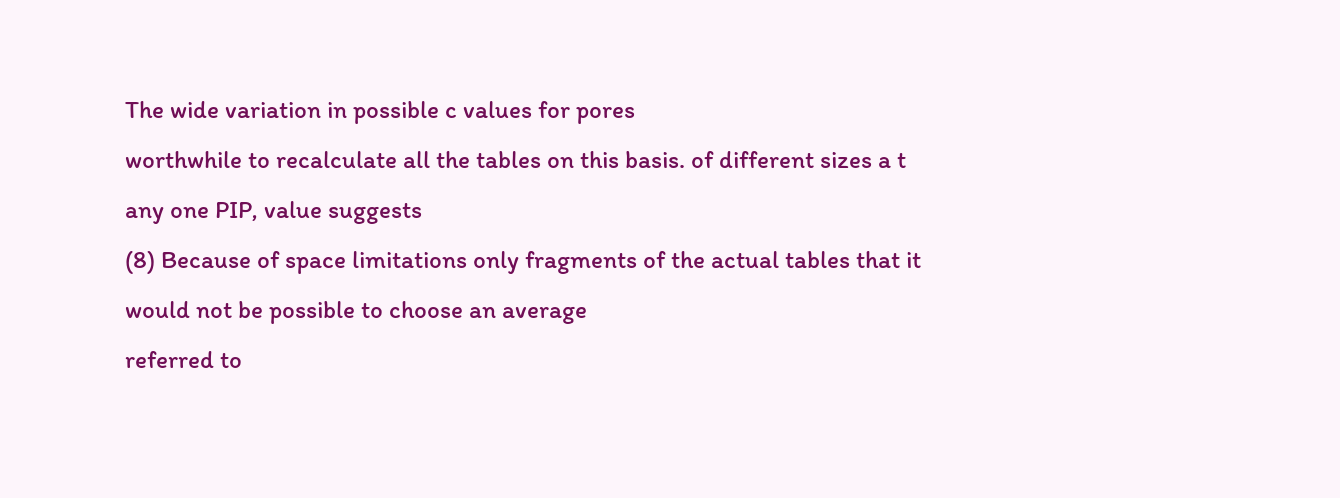The wide variation in possible c values for pores
worthwhile to recalculate all the tables on this basis. of different sizes a t any one PIP, value suggests
(8) Because of space limitations only fragments of the actual tables that it would not be possible to choose an average
referred to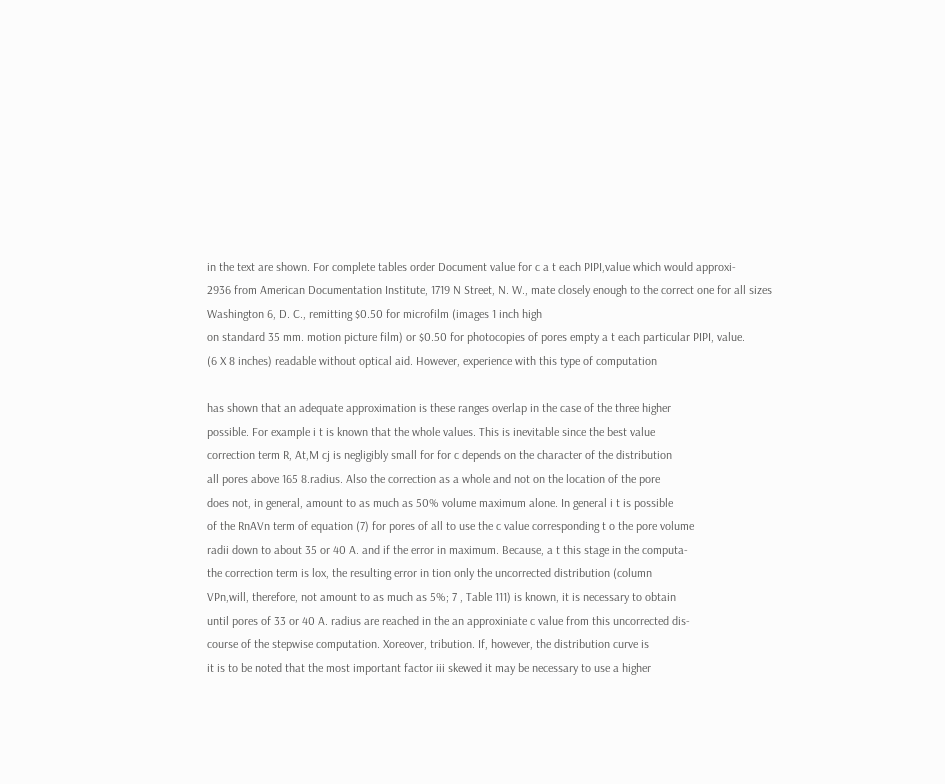in the text are shown. For complete tables order Document value for c a t each PIPI,value which would approxi-
2936 from American Documentation Institute, 1719 N Street, N. W., mate closely enough to the correct one for all sizes
Washington 6, D. C., remitting $0.50 for microfilm (images 1 inch high
on standard 35 mm. motion picture film) or $0.50 for photocopies of pores empty a t each particular PIPI, value.
(6 X 8 inches) readable without optical aid. However, experience with this type of computation

has shown that an adequate approximation is these ranges overlap in the case of the three higher
possible. For example i t is known that the whole values. This is inevitable since the best value
correction term R, At,M cj is negligibly small for for c depends on the character of the distribution
all pores above 165 8.radius. Also the correction as a whole and not on the location of the pore
does not, in general, amount to as much as 50% volume maximum alone. In general i t is possible
of the RnAVn term of equation (7) for pores of all to use the c value corresponding t o the pore volume
radii down to about 35 or 40 A. and if the error in maximum. Because, a t this stage in the computa-
the correction term is lox, the resulting error in tion only the uncorrected distribution (column
VPn,will, therefore, not amount to as much as 5%; 7 , Table 111) is known, it is necessary to obtain
until pores of 33 or 40 A. radius are reached in the an approxiniate c value from this uncorrected dis-
course of the stepwise computation. Xoreover, tribution. If, however, the distribution curve is
it is to be noted that the most important factor iii skewed it may be necessary to use a higher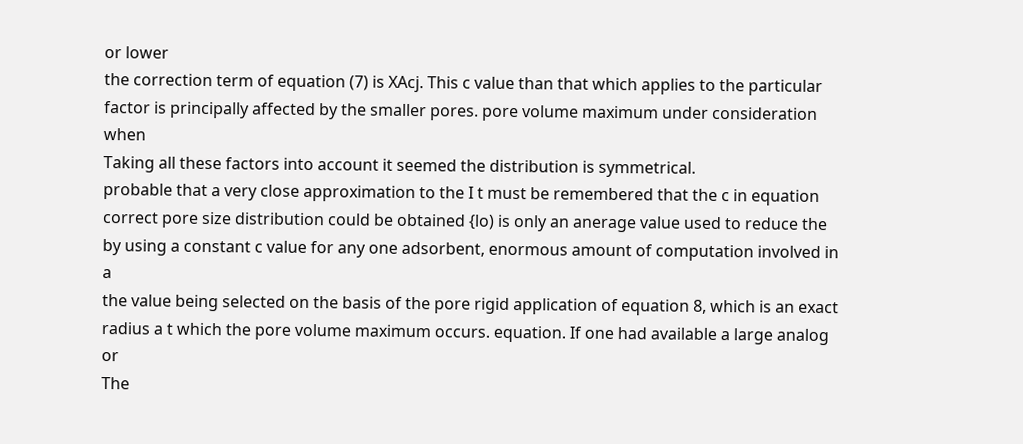or lower
the correction term of equation (7) is XAcj. This c value than that which applies to the particular
factor is principally affected by the smaller pores. pore volume maximum under consideration when
Taking all these factors into account it seemed the distribution is symmetrical.
probable that a very close approximation to the I t must be remembered that the c in equation
correct pore size distribution could be obtained {lo) is only an anerage value used to reduce the
by using a constant c value for any one adsorbent, enormous amount of computation involved in a
the value being selected on the basis of the pore rigid application of equation 8, which is an exact
radius a t which the pore volume maximum occurs. equation. If one had available a large analog or
The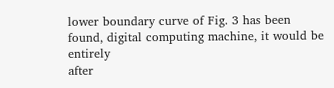lower boundary curve of Fig. 3 has been found, digital computing machine, it would be entirely
after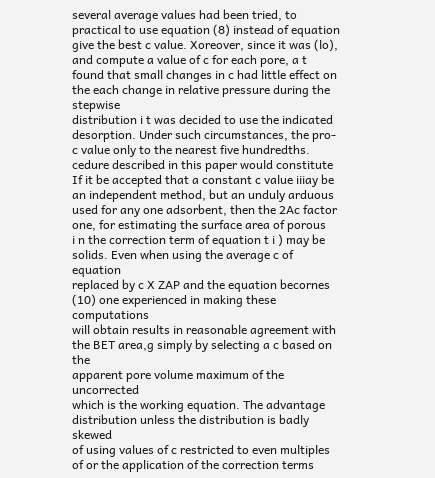several average values had been tried, to practical to use equation (8) instead of equation
give the best c value. Xoreover, since it was (lo), and compute a value of c for each pore, a t
found that small changes in c had little effect on the each change in relative pressure during the stepwise
distribution i t was decided to use the indicated desorption. Under such circumstances, the pro-
c value only to the nearest five hundredths. cedure described in this paper would constitute
If it be accepted that a constant c value iiiay be an independent method, but an unduly arduous
used for any one adsorbent, then the 2Ac factor one, for estimating the surface area of porous
i n the correction term of equation t i ) may be solids. Even when using the average c of equation
replaced by c X ZAP and the equation becornes (10) one experienced in making these computations
will obtain results in reasonable agreement with
the BET area,g simply by selecting a c based on the
apparent pore volume maximum of the uncorrected
which is the working equation. The advantage distribution unless the distribution is badly skewed
of using values of c restricted to even multiples of or the application of the correction terms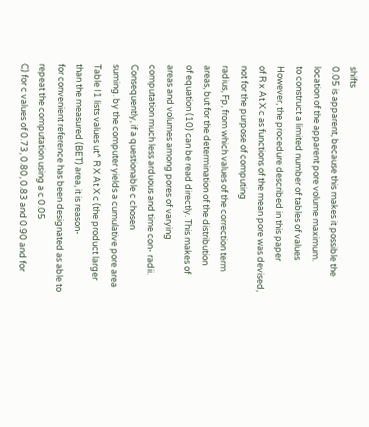shifts
0.05 is apparent, because this makes it possible the location of the apparent pore volume maximum.
to construct a limited number of tables of values However, the procedure described in this paper
of R x At X c as functions of the mean pore was devised, not for the purpose of computing
radius, Fp, from which values of the correction term areas, but for the determination of the distribution
of equation (10) can be read directly. This makes of areas and volumes among pores of varying
computation much less arduous and time con- radii. Consequently, if a questionable c chosen
suming. by the computer yields a cumulative pore area
Table I1 lists values ut^ R X At X c (the product larger than the measured (BET) area, it is reason-
for convenient reference has been designated as able to repeat the computation using a c 0.05
C) for c values of 0.73, 0.80, 0.83 and 0.90 and for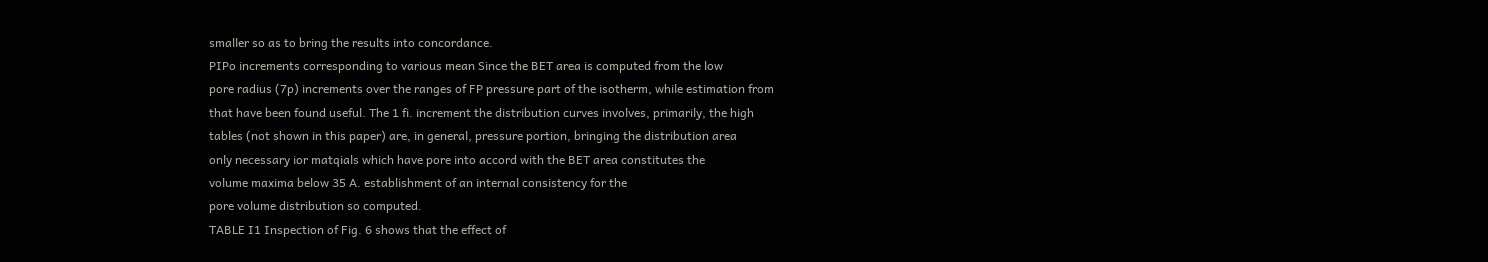smaller so as to bring the results into concordance.
PIPo increments corresponding to various mean Since the BET area is computed from the low
pore radius (7p) increments over the ranges of FP pressure part of the isotherm, while estimation from
that have been found useful. The 1 fi. increment the distribution curves involves, primarily, the high
tables (not shown in this paper) are, in general, pressure portion, bringing the distribution area
only necessary ior matqials which have pore into accord with the BET area constitutes the
volume maxima below 35 A. establishment of an internal consistency for the
pore volume distribution so computed.
TABLE I1 Inspection of Fig. 6 shows that the effect of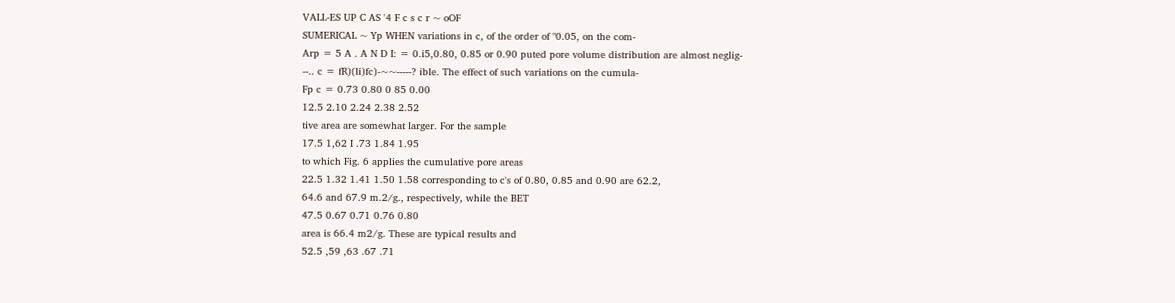VALL-ES UP C AS '4 F c s c r ~ oOF
SUMERICAL ~ Yp WHEN variations in c, of the order of "0.05, on the com-
Arp = 5 A . A N D I: = 0.i5,0.80, 0.85 or 0.90 puted pore volume distribution are almost neglig-
--.. c = fR)(li)fc)-~~-----? ible. The effect of such variations on the cumula-
Fp c = 0.73 0.80 0 85 0.00
12.5 2.10 2.24 2.38 2.52
tive area are somewhat larger. For the sample
17.5 1,62 I .73 1.84 1.95
to which Fig. 6 applies the cumulative pore areas
22.5 1.32 1.41 1.50 1.58 corresponding to c's of 0.80, 0.85 and 0.90 are 62.2,
64.6 and 67.9 m.2/g., respectively, while the BET
47.5 0.67 0.71 0.76 0.80
area is 66.4 m2/g. These are typical results and
52.5 ,59 ,63 .67 .71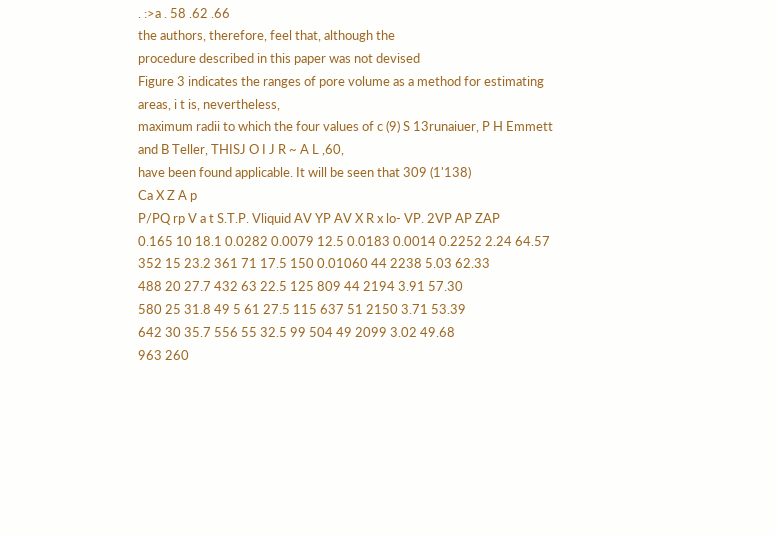. :>a . 58 .62 .66
the authors, therefore, feel that, although the
procedure described in this paper was not devised
Figure 3 indicates the ranges of pore volume as a method for estimating areas, i t is, nevertheless,
maximum radii to which the four values of c (9) S 13runaiuer, P H Emmett and B Teller, THISJ O I J R ~ A L ,60,
have been found applicable. It will be seen that 309 (1'138)
Ca X Z A p
P/PQ rp V a t S.T.P. Vliquid AV YP AV X R x lo- VP. 2VP AP ZAP
0.165 10 18.1 0.0282 0.0079 12.5 0.0183 0.0014 0.2252 2.24 64.57
352 15 23.2 361 71 17.5 150 0.01060 44 2238 5.03 62.33
488 20 27.7 432 63 22.5 125 809 44 2194 3.91 57.30
580 25 31.8 49 5 61 27.5 115 637 51 2150 3.71 53.39
642 30 35.7 556 55 32.5 99 504 49 2099 3.02 49.68
963 260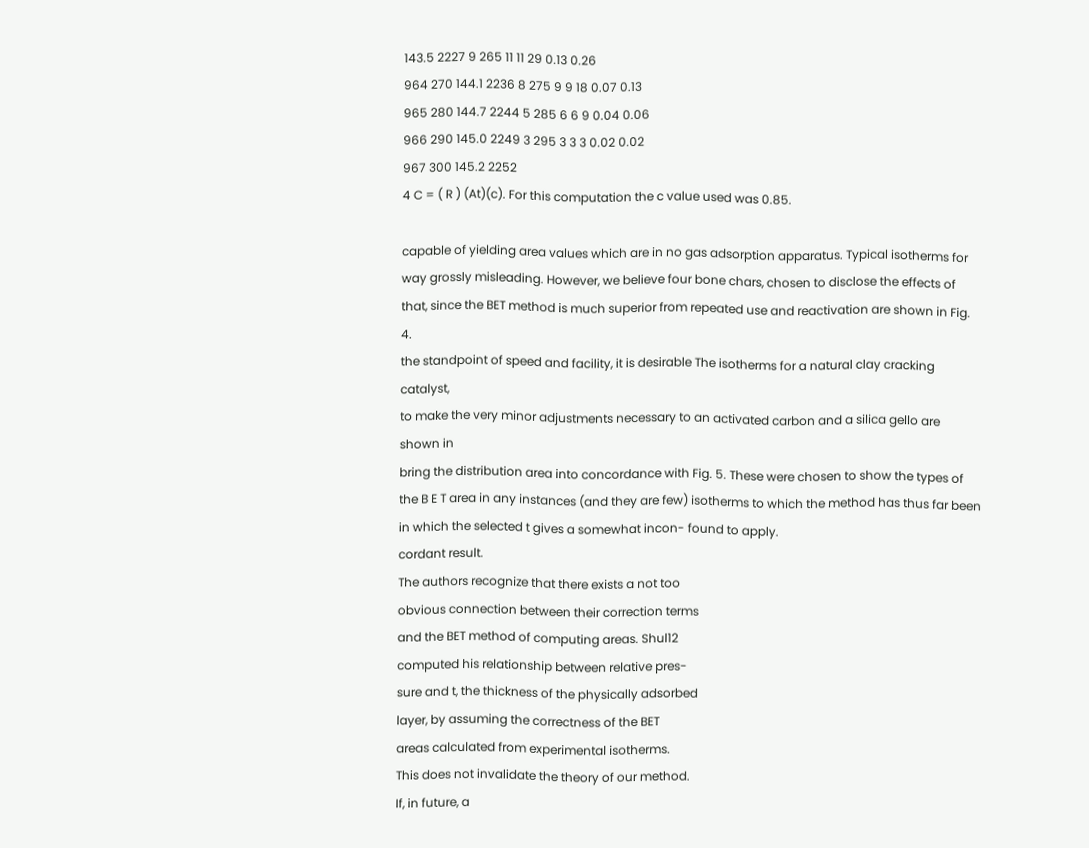143.5 2227 9 265 11 11 29 0.13 0.26
964 270 144.1 2236 8 275 9 9 18 0.07 0.13
965 280 144.7 2244 5 285 6 6 9 0.04 0.06
966 290 145.0 2249 3 295 3 3 3 0.02 0.02
967 300 145.2 2252
4 C = ( R ) (At)(c). For this computation the c value used was 0.85.

capable of yielding area values which are in no gas adsorption apparatus. Typical isotherms for
way grossly misleading. However, we believe four bone chars, chosen to disclose the effects of
that, since the BET method is much superior from repeated use and reactivation are shown in Fig. 4.
the standpoint of speed and facility, it is desirable The isotherms for a natural clay cracking catalyst,
to make the very minor adjustments necessary to an activated carbon and a silica gello are shown in
bring the distribution area into concordance with Fig. 5. These were chosen to show the types of
the B E T area in any instances (and they are few) isotherms to which the method has thus far been
in which the selected t gives a somewhat incon- found to apply.
cordant result.
The authors recognize that there exists a not too
obvious connection between their correction terms
and the BET method of computing areas. Shul12
computed his relationship between relative pres-
sure and t, the thickness of the physically adsorbed
layer, by assuming the correctness of the BET
areas calculated from experimental isotherms.
This does not invalidate the theory of our method.
If, in future, a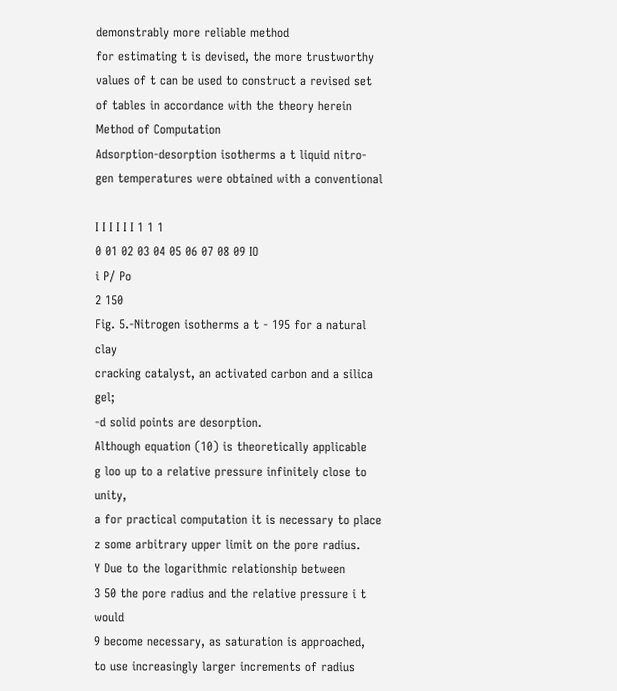demonstrably more reliable method
for estimating t is devised, the more trustworthy
values of t can be used to construct a revised set
of tables in accordance with the theory herein
Method of Computation
Adsorption-desorption isotherms a t liquid nitro-
gen temperatures were obtained with a conventional

I I I I I I 1 1 1
0 01 02 03 04 05 06 07 08 09 IO
i P/ Po
2 150
Fig. 5.-Nitrogen isotherms a t - 195 for a natural clay
cracking catalyst, an activated carbon and a silica gel;
-d solid points are desorption.
Although equation (10) is theoretically applicable
g loo up to a relative pressure infinitely close to unity,
a for practical computation it is necessary to place
z some arbitrary upper limit on the pore radius.
Y Due to the logarithmic relationship between
3 50 the pore radius and the relative pressure i t would
9 become necessary, as saturation is approached,
to use increasingly larger increments of radius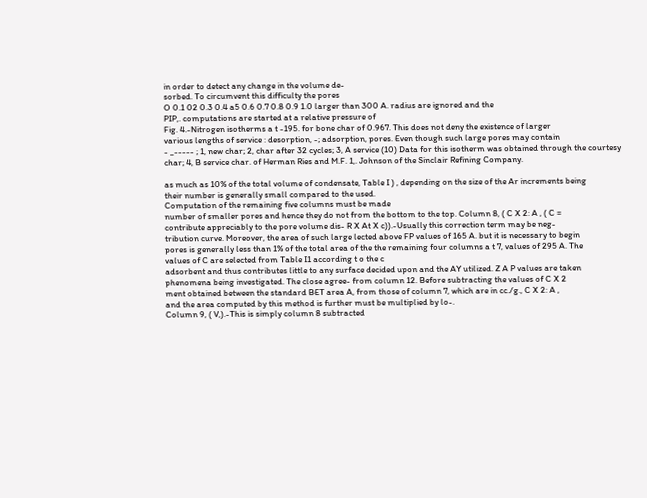in order to detect any change in the volume de-
sorbed. To circumvent this difficulty the pores
O 0.1 02 0.3 0.4 a5 0.6 0.7 0.8 0.9 1.0 larger than 300 A. radius are ignored and the
PIP,. computations are started at a relative pressure of
Fig. 4.-Nitrogen isotherms a t -195. for bone char of 0.967. This does not deny the existence of larger
various lengths of service : desorption, -; adsorption, pores. Even though such large pores may contain
- _----- ; 1, new char; 2, char after 32 cycles; 3, A service (10) Data for this isotherm was obtained through the courtesy
char; 4, B service char. of Herman Ries and M.F. 1,. Johnson of the Sinclair Refining Company.

as much as 10% of the total volume of condensate, Table I ) , depending on the size of the Ar increments being
their number is generally small compared to the used.
Computation of the remaining five columns must be made
number of smaller pores and hence they do not from the bottom to the top. Column 8, ( C X 2: A , ( C =
contribute appreciably to the pore volume dis- R X At X c)).-Usually this correction term may be neg-
tribution curve. Moreover, the area of such large lected above FP values of 165 A. but it is necessary to begin
pores is generally less than 1% of the total area of the the remaining four columns a t 7, values of 295 A. The
values of C are selected from Table I1 according t o the c
adsorbent and thus contributes little to any surface decided upon and the AY utilized. Z A P values are taken
phenomena being investigated. The close agree- from column 12. Before subtracting the values of C X 2
ment obtained between the standard BET area A, from those of column 7, which are in cc./g., C X 2: A ,
and the area computed by this method is further must be multiplied by lo-.
Column 9, ( V,).-This is simply column 8 subtracted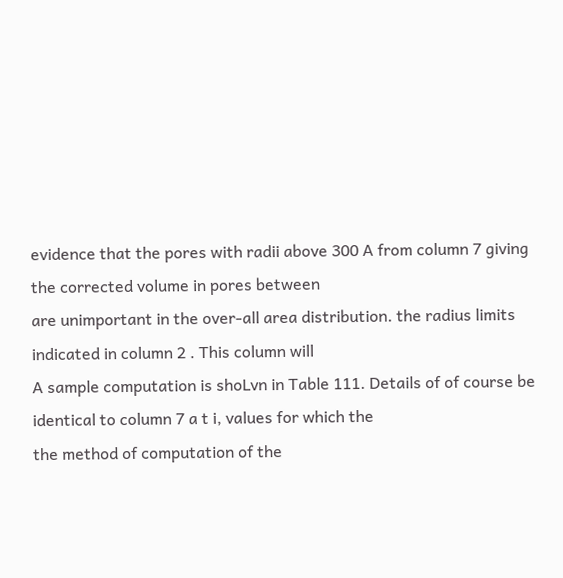evidence that the pores with radii above 300 A from column 7 giving the corrected volume in pores between
are unimportant in the over-all area distribution. the radius limits indicated in column 2 . This column will
A sample computation is shoLvn in Table 111. Details of of course be identical to column 7 a t i, values for which the
the method of computation of the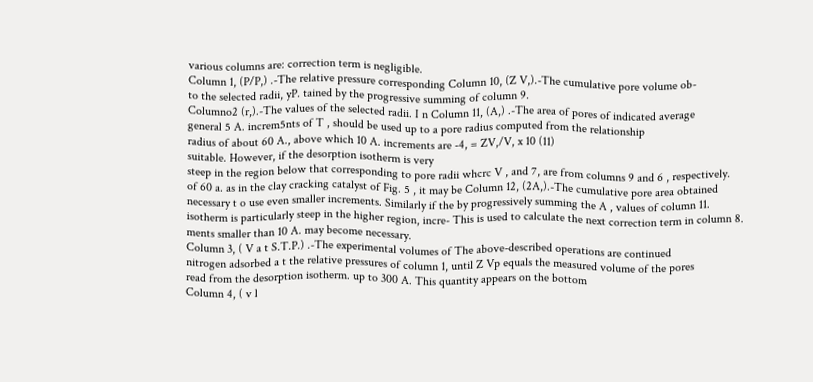various columns are: correction term is negligible.
Column 1, (P/P,) .-The relative pressure corresponding Column 10, (Z V,).-The cumulative pore volume ob-
to the selected radii, yP. tained by the progressive summing of column 9.
Columno2 (r,).-The values of the selected radii. I n Column 11, (A,) .-The area of pores of indicated average
general 5 A. increm5nts of T , should be used up to a pore radius computed from the relationship
radius of about 60 A., above which 10 A. increments are -4, = ZV,/V, x 10 (11)
suitable. However, if the desorption isotherm is very
steep in the region below that corresponding to pore radii whcrc V , and 7, are from columns 9 and 6 , respectively.
of 60 a. as in the clay cracking catalyst of Fig. 5 , it may be Column 12, (2A,).-The cumulative pore area obtained
necessary t o use even smaller increments. Similarly if the by progressively summing the A , values of column 11.
isotherm is particularly steep in the higher region, incre- This is used to calculate the next correction term in column 8.
ments smaller than 10 A. may become necessary.
Column 3, ( V a t S.T.P.) .-The experimental volumes of The above-described operations are continued
nitrogen adsorbed a t the relative pressures of column 1, until Z Vp equals the measured volume of the pores
read from the desorption isotherm. up to 300 A. This quantity appears on the bottom
Column 4, ( v l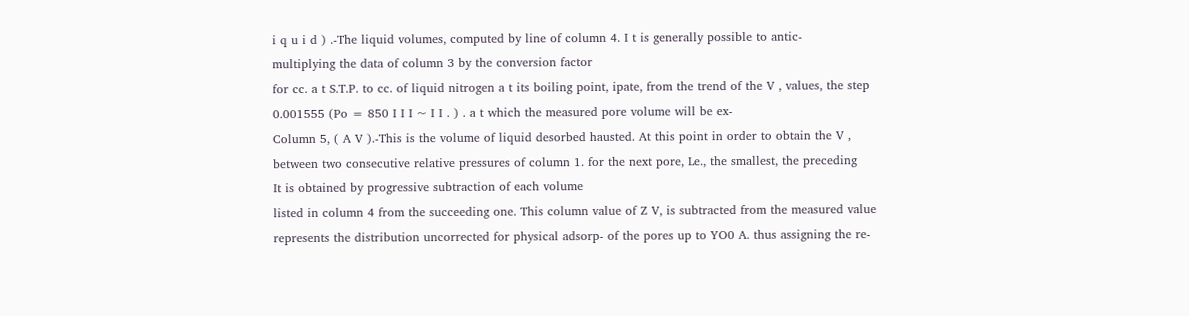i q u i d ) .-The liquid volumes, computed by line of column 4. I t is generally possible to antic-
multiplying the data of column 3 by the conversion factor
for cc. a t S.T.P. to cc. of liquid nitrogen a t its boiling point, ipate, from the trend of the V , values, the step
0.001555 (Po = 850 I I I ~ I I . ) . a t which the measured pore volume will be ex-
Column 5, ( A V ).-This is the volume of liquid desorbed hausted. At this point in order to obtain the V ,
between two consecutive relative pressures of column 1. for the next pore, Le., the smallest, the preceding
It is obtained by progressive subtraction of each volume
listed in column 4 from the succeeding one. This column value of Z V, is subtracted from the measured value
represents the distribution uncorrected for physical adsorp- of the pores up to YO0 A. thus assigning the re-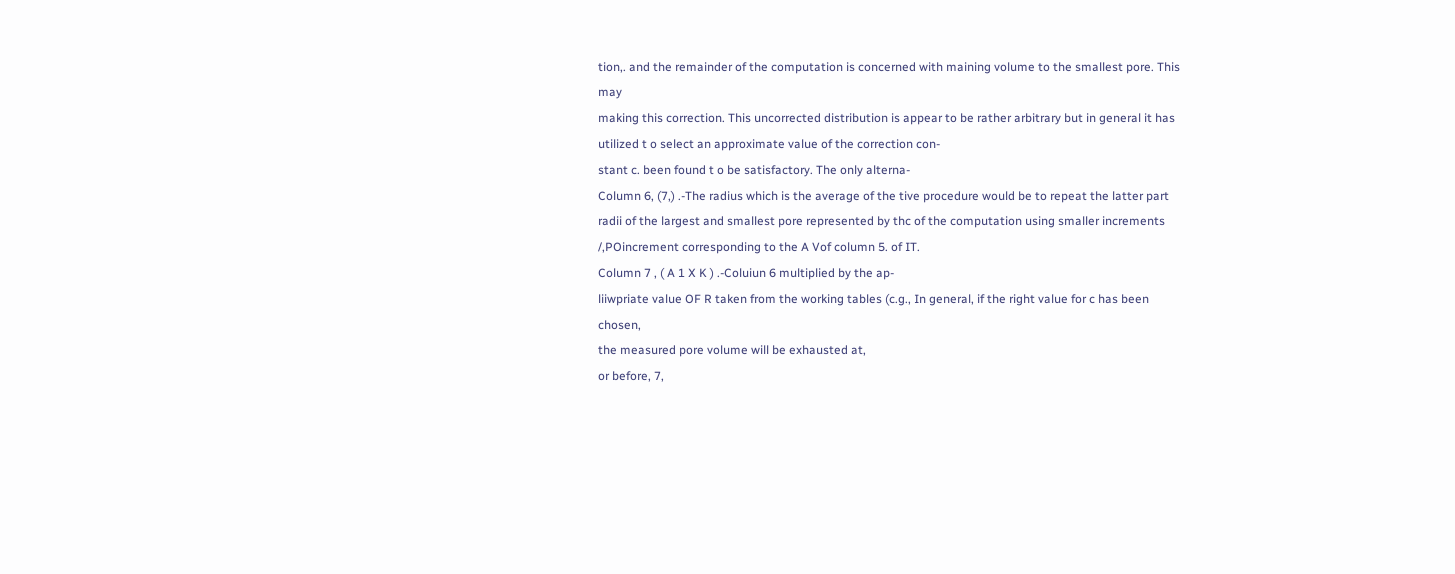tion,. and the remainder of the computation is concerned with maining volume to the smallest pore. This may
making this correction. This uncorrected distribution is appear to be rather arbitrary but in general it has
utilized t o select an approximate value of the correction con-
stant c. been found t o be satisfactory. The only alterna-
Column 6, (7,) .-The radius which is the average of the tive procedure would be to repeat the latter part
radii of the largest and smallest pore represented by thc of the computation using smaller increments
/,POincrement corresponding to the A Vof column 5. of IT.
Column 7 , ( A 1 X K ) .-Coluiun 6 multiplied by the ap-
liiwpriate value OF R taken from the working tables (c.g., In general, if the right value for c has been chosen,
the measured pore volume will be exhausted at,
or before, 7,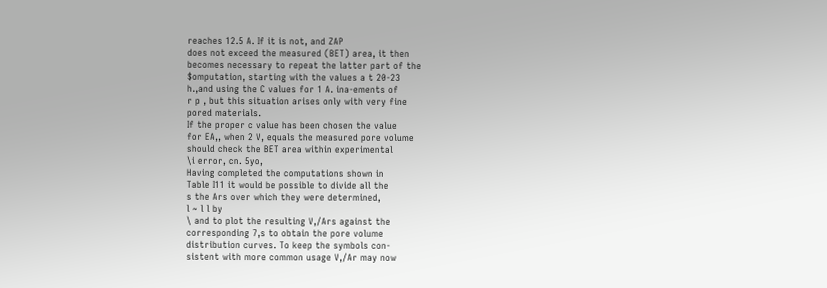reaches 12.5 A. If it is not, and ZAP
does not exceed the measured (BET) area, it then
becomes necessary to repeat the latter part of the
$omputation, starting with the values a t 20-23
h.,and using the C values for 1 A. ina-ements of
r p , but this situation arises only with very fine
pored materials.
If the proper c value has been chosen the value
for EA,, when 2 V, equals the measured pore volume
should check the BET area within experimental
\i error, cn. 5yo,
Having completed the computations shown in
Table I11 it would be possible to divide all the
s the Ars over which they were determined,
l ~ l l by
\ and to plot the resulting V,/Ars against the
corresponding 7,s to obtain the pore volume
distribution curves. To keep the symbols con-
sistent with more common usage V,/Ar may now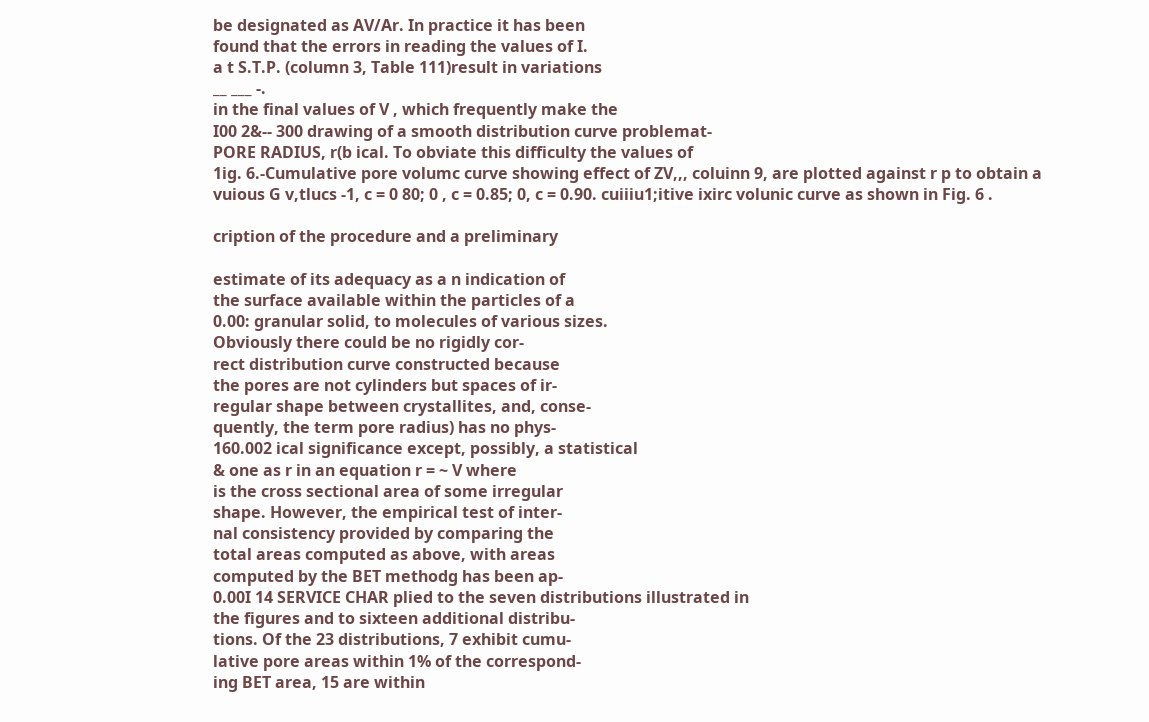be designated as AV/Ar. In practice it has been
found that the errors in reading the values of I.
a t S.T.P. (column 3, Table 111)result in variations
__ ___ -.
in the final values of V , which frequently make the
I00 2&-- 300 drawing of a smooth distribution curve problemat-
PORE RADIUS, r(b ical. To obviate this difficulty the values of
1ig. 6.-Cumulative pore volumc curve showing effect of ZV,,, coluinn 9, are plotted against r p to obtain a
vuious G v,tlucs -1, c = 0 80; 0 , c = 0.85; 0, c = 0.90. cuiiiu1;itive ixirc volunic curve as shown in Fig. 6 .

cription of the procedure and a preliminary

estimate of its adequacy as a n indication of
the surface available within the particles of a
0.00: granular solid, to molecules of various sizes.
Obviously there could be no rigidly cor-
rect distribution curve constructed because
the pores are not cylinders but spaces of ir-
regular shape between crystallites, and, conse-
quently, the term pore radius) has no phys-
160.002 ical significance except, possibly, a statistical
& one as r in an equation r = ~ V where
is the cross sectional area of some irregular
shape. However, the empirical test of inter-
nal consistency provided by comparing the
total areas computed as above, with areas
computed by the BET methodg has been ap-
0.00I 14 SERVICE CHAR plied to the seven distributions illustrated in
the figures and to sixteen additional distribu-
tions. Of the 23 distributions, 7 exhibit cumu-
lative pore areas within 1% of the correspond-
ing BET area, 15 are within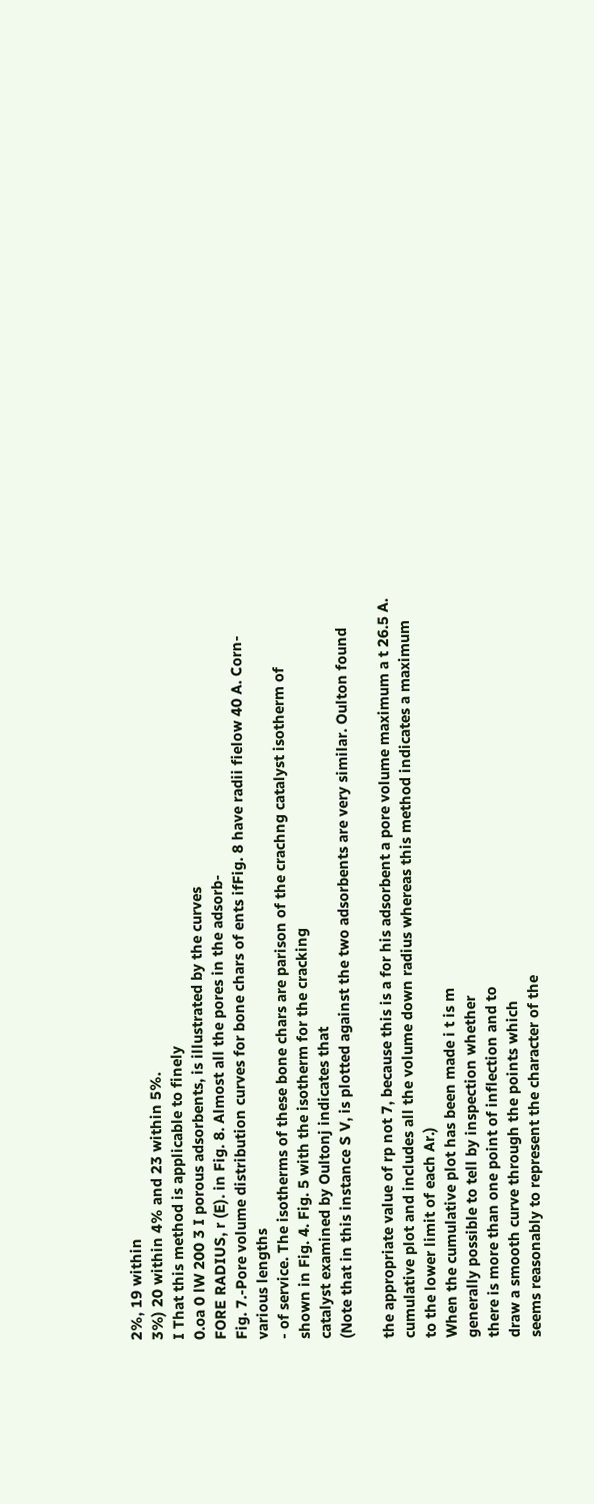2%, 19 within
3%) 20 within 4% and 23 within 5%.
I That this method is applicable to finely
0.oa 0 lW 200 3 I porous adsorbents, is illustrated by the curves
FORE RADIUS, r (E). in Fig. 8. Almost all the pores in the adsorb-
Fig. 7.-Pore volume distribution curves for bone chars of ents ifFig. 8 have radii fielow 40 A. Corn-
various lengths
- of service. The isotherms of these bone chars are parison of the crachng catalyst isotherm of
shown in Fig. 4. Fig. 5 with the isotherm for the cracking
catalyst examined by Oultonj indicates that
(Note that in this instance S V, is plotted against the two adsorbents are very similar. Oulton found

the appropriate value of rp not 7, because this is a for his adsorbent a pore volume maximum a t 26.5 A.
cumulative plot and includes all the volume down radius whereas this method indicates a maximum
to the lower limit of each Ar.)
When the cumulative plot has been made i t is m
generally possible to tell by inspection whether
there is more than one point of inflection and to
draw a smooth curve through the points which
seems reasonably to represent the character of the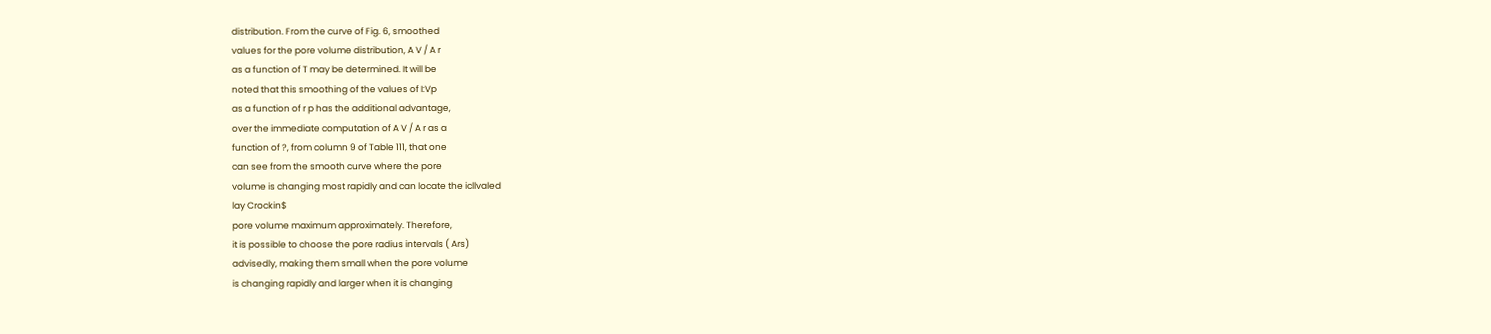distribution. From the curve of Fig. 6, smoothed
values for the pore volume distribution, A V / A r
as a function of T may be determined. It will be
noted that this smoothing of the values of I:Vp
as a function of r p has the additional advantage,
over the immediate computation of A V / A r as a
function of ?, from column 9 of Table 111, that one
can see from the smooth curve where the pore
volume is changing most rapidly and can locate the icllvaled
lay Crockin$
pore volume maximum approximately. Therefore,
it is possible to choose the pore radius intervals ( Ars)
advisedly, making them small when the pore volume
is changing rapidly and larger when it is changing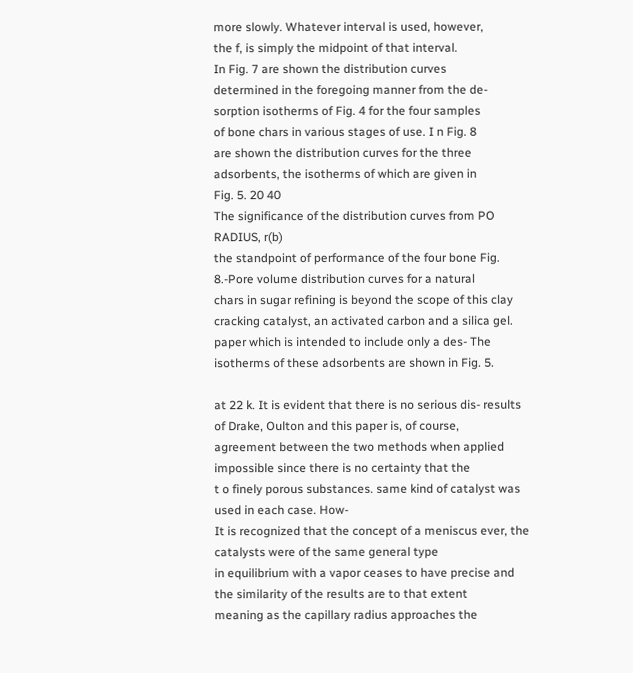more slowly. Whatever interval is used, however,
the f, is simply the midpoint of that interval.
In Fig. 7 are shown the distribution curves
determined in the foregoing manner from the de-
sorption isotherms of Fig. 4 for the four samples
of bone chars in various stages of use. I n Fig. 8
are shown the distribution curves for the three
adsorbents, the isotherms of which are given in
Fig. 5. 20 40
The significance of the distribution curves from PO RADIUS, r(b)
the standpoint of performance of the four bone Fig. 8.-Pore volume distribution curves for a natural
chars in sugar refining is beyond the scope of this clay cracking catalyst, an activated carbon and a silica gel.
paper which is intended to include only a des- The isotherms of these adsorbents are shown in Fig. 5.

at 22 k. It is evident that there is no serious dis- results of Drake, Oulton and this paper is, of course,
agreement between the two methods when applied impossible since there is no certainty that the
t o finely porous substances. same kind of catalyst was used in each case. How-
It is recognized that the concept of a meniscus ever, the catalysts were of the same general type
in equilibrium with a vapor ceases to have precise and the similarity of the results are to that extent
meaning as the capillary radius approaches the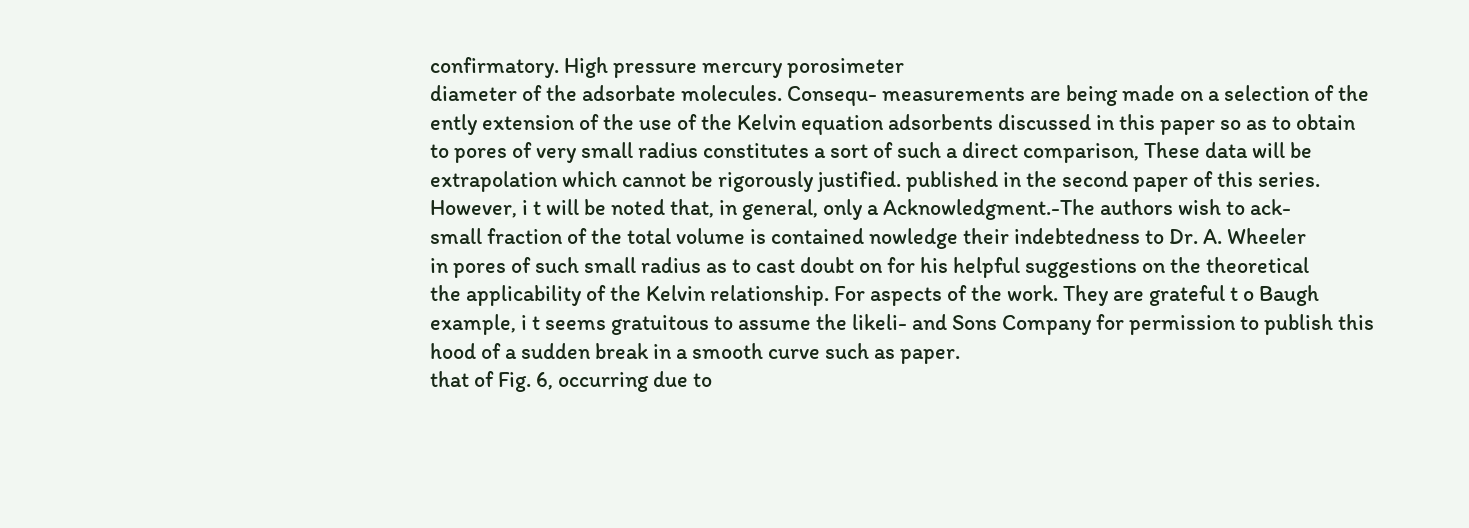confirmatory. High pressure mercury porosimeter
diameter of the adsorbate molecules. Consequ- measurements are being made on a selection of the
ently extension of the use of the Kelvin equation adsorbents discussed in this paper so as to obtain
to pores of very small radius constitutes a sort of such a direct comparison, These data will be
extrapolation which cannot be rigorously justified. published in the second paper of this series.
However, i t will be noted that, in general, only a Acknowledgment.-The authors wish to ack-
small fraction of the total volume is contained nowledge their indebtedness to Dr. A. Wheeler
in pores of such small radius as to cast doubt on for his helpful suggestions on the theoretical
the applicability of the Kelvin relationship. For aspects of the work. They are grateful t o Baugh
example, i t seems gratuitous to assume the likeli- and Sons Company for permission to publish this
hood of a sudden break in a smooth curve such as paper.
that of Fig. 6, occurring due to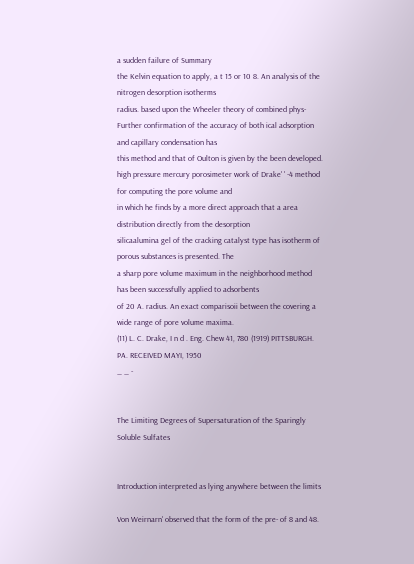a sudden failure of Summary
the Kelvin equation to apply, a t 15 or 10 8. An analysis of the nitrogen desorption isotherms
radius. based upon the Wheeler theory of combined phys-
Further confirmation of the accuracy of both ical adsorption and capillary condensation has
this method and that of Oulton is given by the been developed.
high pressure mercury porosimeter work of Drake' ' -4 method for computing the pore volume and
in which he finds by a more direct approach that a area distribution directly from the desorption
silicaalumina gel of the cracking catalyst type has isotherm of porous substances is presented. The
a sharp pore volume maximum in the neighborhood method has been successfully applied to adsorbents
of 20 A. radius. An exact comparisoii between the covering a wide range of pore volume maxima.
(11) L. C. Drake, I n d . Eng. Chew 41, 780 (1919) PITTSBURGH. PA. RECEIVED MAYI, 1950
_ _ -


The Limiting Degrees of Supersaturation of the Sparingly Soluble Sulfates


Introduction interpreted as lying anywhere between the limits

Von Weirnarn' observed that the form of the pre- of 8 and 48.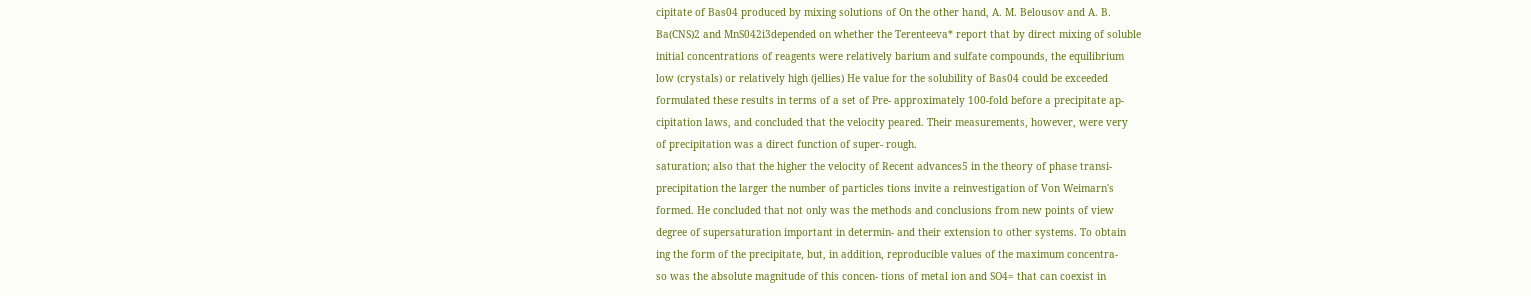cipitate of Bas04 produced by mixing solutions of On the other hand, A. M. Belousov and A. B.
Ba(CNS)2 and MnS042i3depended on whether the Terenteeva* report that by direct mixing of soluble
initial concentrations of reagents were relatively barium and sulfate compounds, the equilibrium
low (crystals) or relatively high (jellies) He value for the solubility of Bas04 could be exceeded
formulated these results in terms of a set of Pre- approximately 100-fold before a precipitate ap-
cipitation laws, and concluded that the velocity peared. Their measurements, however, were very
of precipitation was a direct function of super- rough.
saturation; also that the higher the velocity of Recent advances5 in the theory of phase transi-
precipitation the larger the number of particles tions invite a reinvestigation of Von Weimarn's
formed. He concluded that not only was the methods and conclusions from new points of view
degree of supersaturation important in determin- and their extension to other systems. To obtain
ing the form of the precipitate, but, in addition, reproducible values of the maximum concentra-
so was the absolute magnitude of this concen- tions of metal ion and SO4= that can coexist in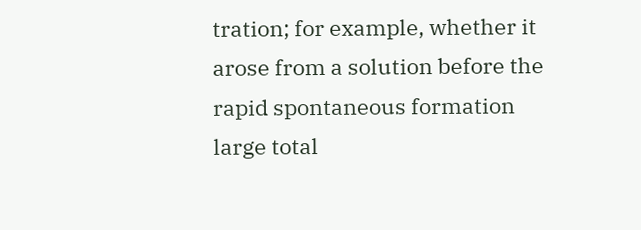tration; for example, whether it arose from a solution before the rapid spontaneous formation
large total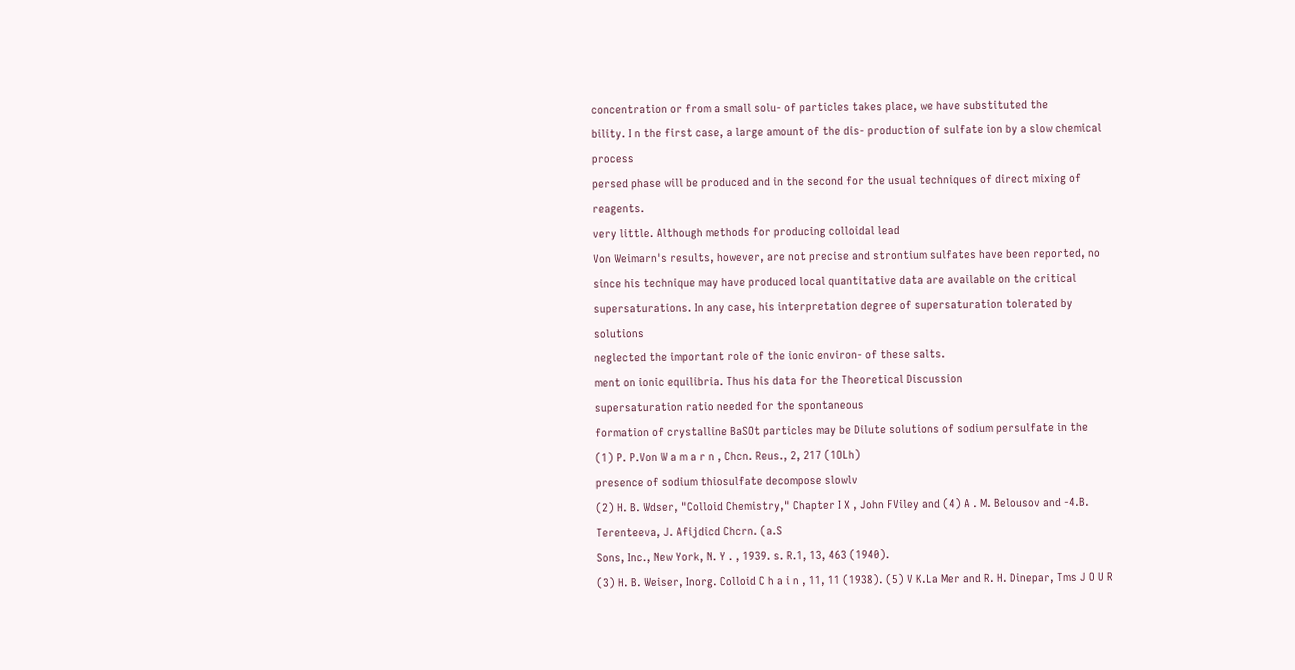concentration or from a small solu- of particles takes place, we have substituted the
bility. I n the first case, a large amount of the dis- production of sulfate ion by a slow chemical process
persed phase will be produced and in the second for the usual techniques of direct mixing of reagents.
very little. Although methods for producing colloidal lead
Von Weimarn's results, however, are not precise and strontium sulfates have been reported, no
since his technique may have produced local quantitative data are available on the critical
supersaturations. In any case, his interpretation degree of supersaturation tolerated by solutions
neglected the important role of the ionic environ- of these salts.
ment on ionic equilibria. Thus his data for the Theoretical Discussion
supersaturation ratio needed for the spontaneous
formation of crystalline BaSOt particles may be Dilute solutions of sodium persulfate in the
(1) P. P.Von W a m a r n , Chcn. Reus., 2, 217 (1OLh)
presence of sodium thiosulfate decompose slowlv
(2) H. B. Wdser, "Colloid Chemistry," Chapter I X , John FViley and (4) A . M. Belousov and -4.B. Terenteeva, J. Afijdicd Chcrn. (a.S
Sons, Inc., New York, N. Y . , 1939. s. R.1, 13, 463 (1940).
(3) H. B. Weiser, Inorg. Colloid C h a i n , 11, 11 (1938). (5) V K.La Mer and R. H. Dinepar, Tms J O U R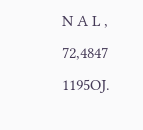N A L , 72,4847 1195OJ.